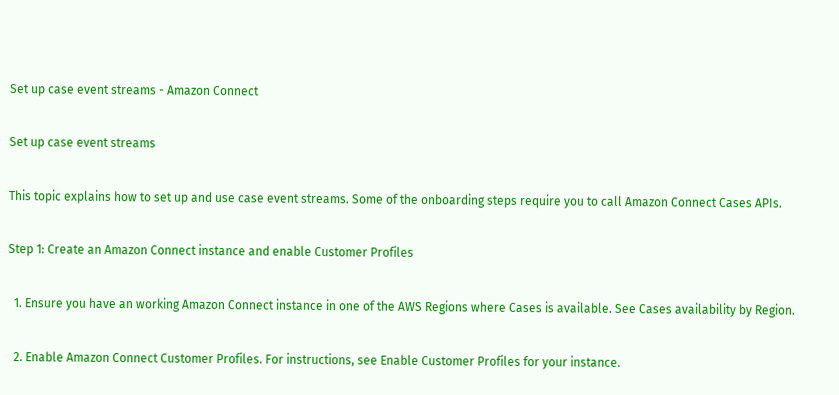Set up case event streams - Amazon Connect

Set up case event streams

This topic explains how to set up and use case event streams. Some of the onboarding steps require you to call Amazon Connect Cases APIs.

Step 1: Create an Amazon Connect instance and enable Customer Profiles

  1. Ensure you have an working Amazon Connect instance in one of the AWS Regions where Cases is available. See Cases availability by Region.

  2. Enable Amazon Connect Customer Profiles. For instructions, see Enable Customer Profiles for your instance.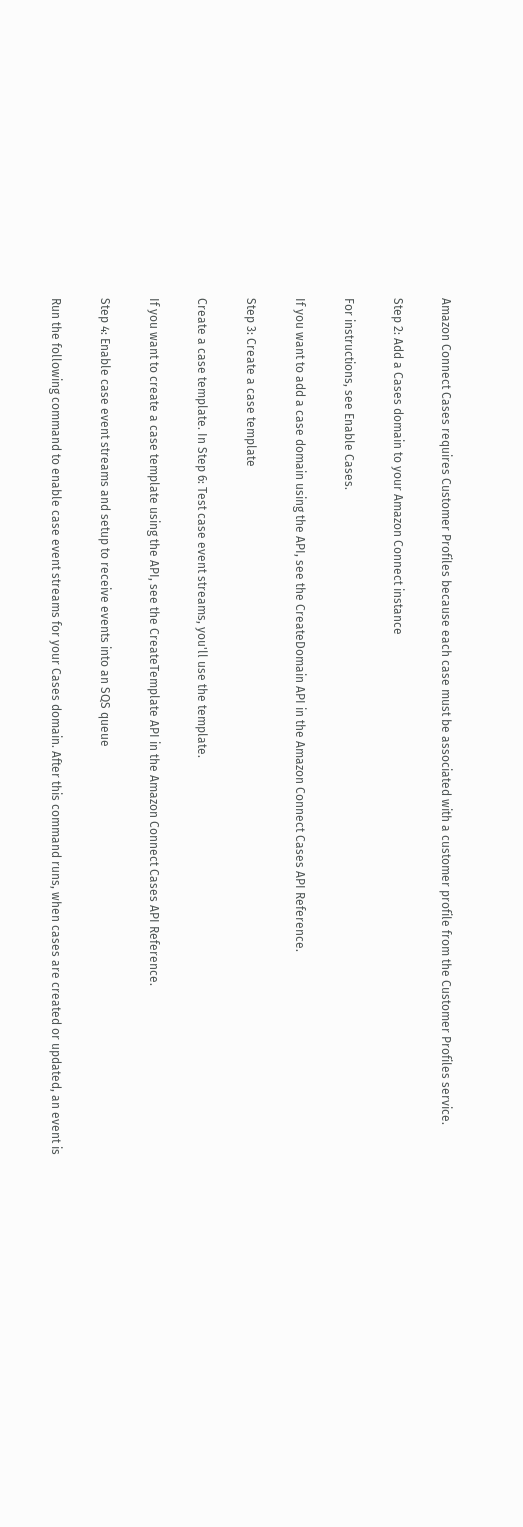Amazon Connect Cases requires Customer Profiles because each case must be associated with a customer profile from the Customer Profiles service.

Step 2: Add a Cases domain to your Amazon Connect instance

For instructions, see Enable Cases.

If you want to add a case domain using the API, see the CreateDomain API in the Amazon Connect Cases API Reference.

Step 3: Create a case template

Create a case template. In Step 6: Test case event streams, you'll use the template.

If you want to create a case template using the API, see the CreateTemplate API in the Amazon Connect Cases API Reference.

Step 4: Enable case event streams and setup to receive events into an SQS queue

Run the following command to enable case event streams for your Cases domain. After this command runs, when cases are created or updated, an event is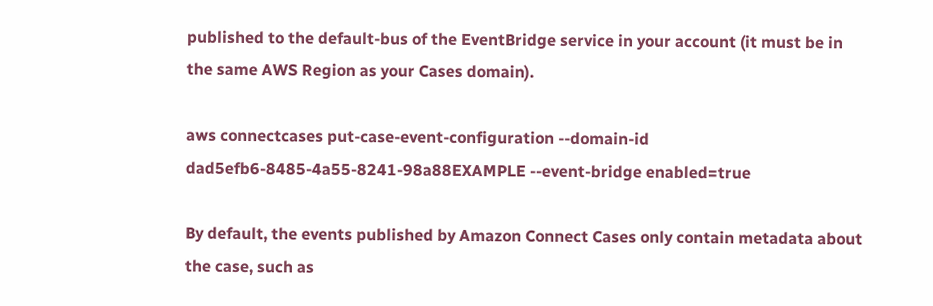published to the default-bus of the EventBridge service in your account (it must be in the same AWS Region as your Cases domain).

aws connectcases put-case-event-configuration --domain-id dad5efb6-8485-4a55-8241-98a88EXAMPLE --event-bridge enabled=true

By default, the events published by Amazon Connect Cases only contain metadata about the case, such as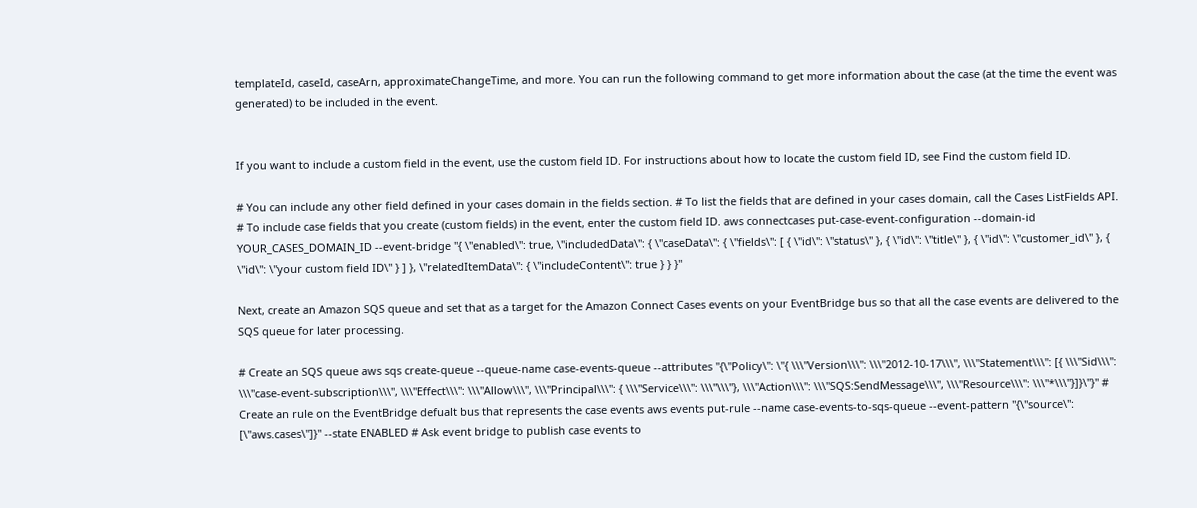templateId, caseId, caseArn, approximateChangeTime, and more. You can run the following command to get more information about the case (at the time the event was generated) to be included in the event.


If you want to include a custom field in the event, use the custom field ID. For instructions about how to locate the custom field ID, see Find the custom field ID.

# You can include any other field defined in your cases domain in the fields section. # To list the fields that are defined in your cases domain, call the Cases ListFields API. # To include case fields that you create (custom fields) in the event, enter the custom field ID. aws connectcases put-case-event-configuration --domain-id YOUR_CASES_DOMAIN_ID --event-bridge "{ \"enabled\": true, \"includedData\": { \"caseData\": { \"fields\": [ { \"id\": \"status\" }, { \"id\": \"title\" }, { \"id\": \"customer_id\" }, { \"id\": \"your custom field ID\" } ] }, \"relatedItemData\": { \"includeContent\": true } } }"

Next, create an Amazon SQS queue and set that as a target for the Amazon Connect Cases events on your EventBridge bus so that all the case events are delivered to the SQS queue for later processing.

# Create an SQS queue aws sqs create-queue --queue-name case-events-queue --attributes "{\"Policy\": \"{ \\\"Version\\\": \\\"2012-10-17\\\", \\\"Statement\\\": [{ \\\"Sid\\\": \\\"case-event-subscription\\\", \\\"Effect\\\": \\\"Allow\\\", \\\"Principal\\\": { \\\"Service\\\": \\\"\\\"}, \\\"Action\\\": \\\"SQS:SendMessage\\\", \\\"Resource\\\": \\\"*\\\"}]}\"}" # Create an rule on the EventBridge defualt bus that represents the case events aws events put-rule --name case-events-to-sqs-queue --event-pattern "{\"source\": [\"aws.cases\"]}" --state ENABLED # Ask event bridge to publish case events to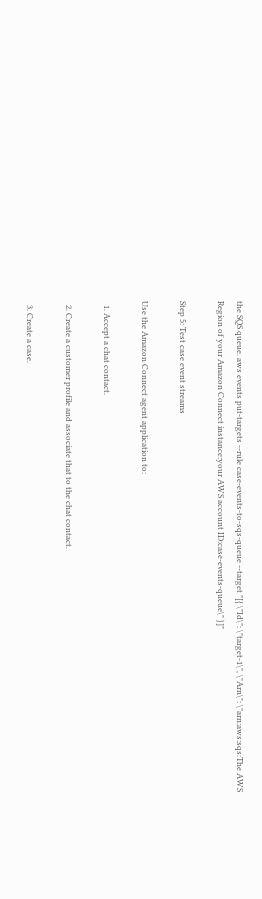the SQS queue. aws events put-targets --rule case-events-to-sqs-queue --target "[{ \"Id\": \"target-1\", \"Arn\": \"arn:aws:sqs:The AWS Region of your Amazon Connect instance:your AWS account ID:case-events-queue\" }]"

Step 5: Test case event streams

Use the Amazon Connect agent application to:

  1. Accept a chat contact.

  2. Create a customer profile and associate that to the chat contact.

  3. Create a case.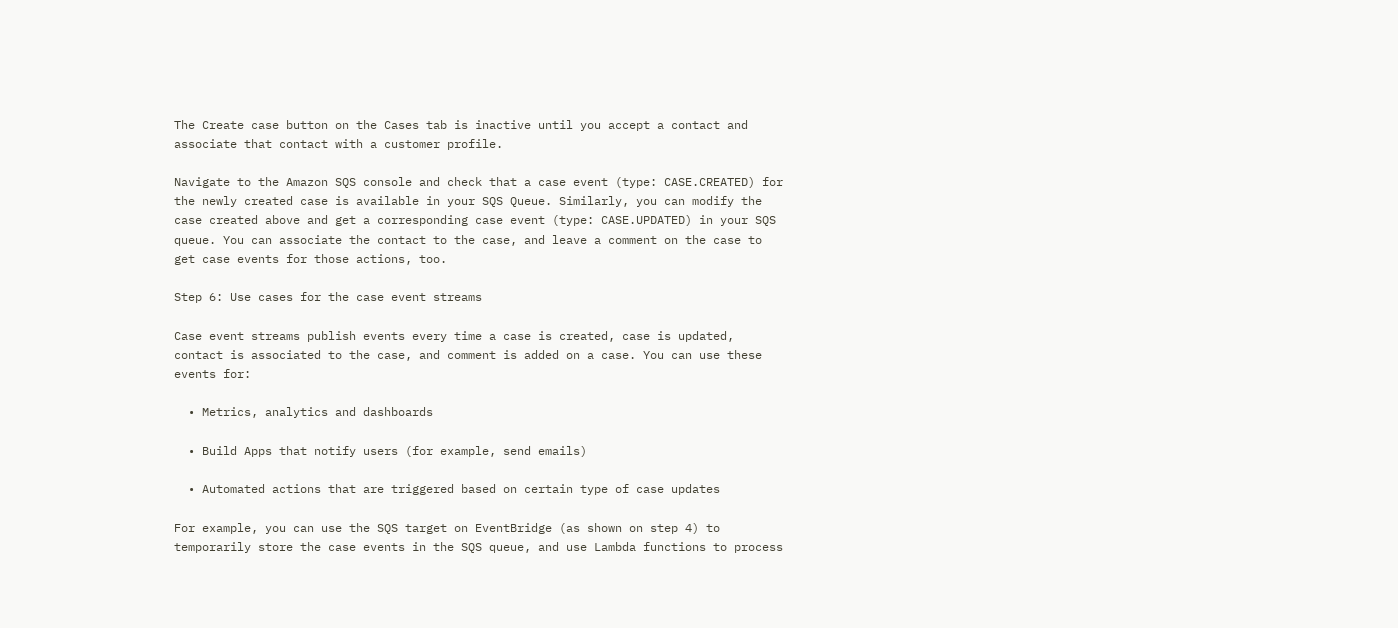The Create case button on the Cases tab is inactive until you accept a contact and associate that contact with a customer profile.

Navigate to the Amazon SQS console and check that a case event (type: CASE.CREATED) for the newly created case is available in your SQS Queue. Similarly, you can modify the case created above and get a corresponding case event (type: CASE.UPDATED) in your SQS queue. You can associate the contact to the case, and leave a comment on the case to get case events for those actions, too.

Step 6: Use cases for the case event streams

Case event streams publish events every time a case is created, case is updated, contact is associated to the case, and comment is added on a case. You can use these events for:

  • Metrics, analytics and dashboards

  • Build Apps that notify users (for example, send emails)

  • Automated actions that are triggered based on certain type of case updates

For example, you can use the SQS target on EventBridge (as shown on step 4) to temporarily store the case events in the SQS queue, and use Lambda functions to process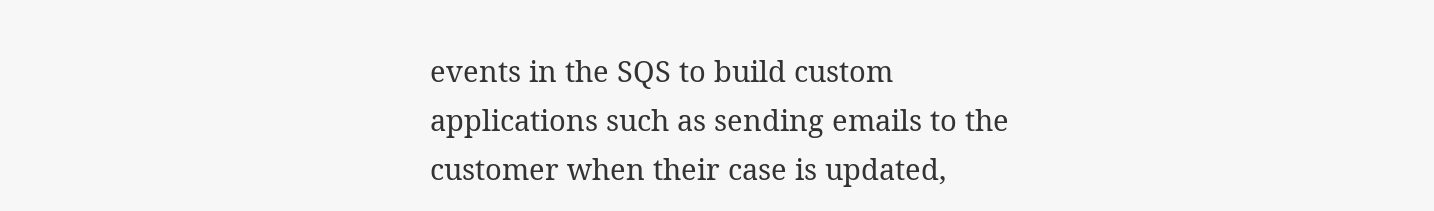events in the SQS to build custom applications such as sending emails to the customer when their case is updated,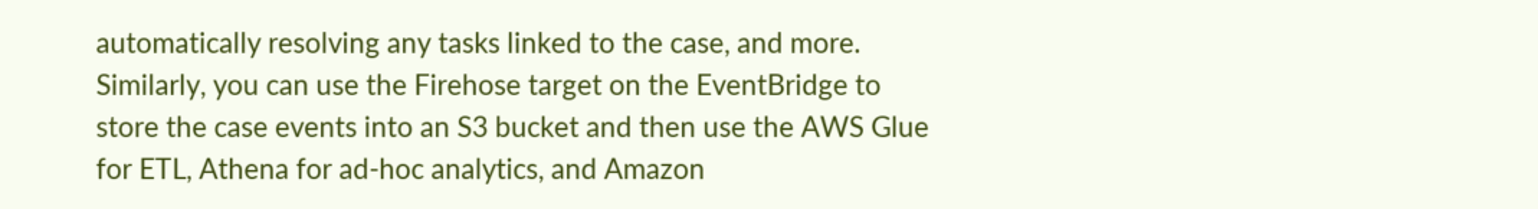automatically resolving any tasks linked to the case, and more. Similarly, you can use the Firehose target on the EventBridge to store the case events into an S3 bucket and then use the AWS Glue for ETL, Athena for ad-hoc analytics, and Amazon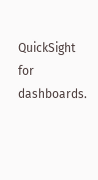QuickSight for dashboards.